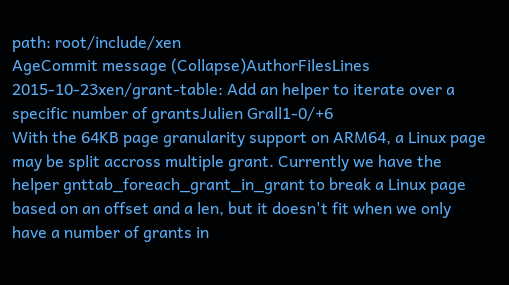path: root/include/xen
AgeCommit message (Collapse)AuthorFilesLines
2015-10-23xen/grant-table: Add an helper to iterate over a specific number of grantsJulien Grall1-0/+6
With the 64KB page granularity support on ARM64, a Linux page may be split accross multiple grant. Currently we have the helper gnttab_foreach_grant_in_grant to break a Linux page based on an offset and a len, but it doesn't fit when we only have a number of grants in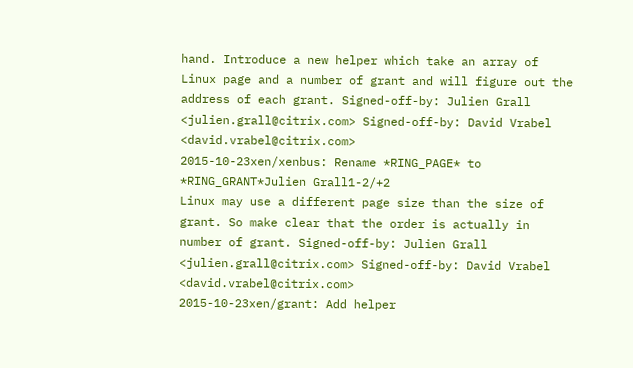hand. Introduce a new helper which take an array of Linux page and a number of grant and will figure out the address of each grant. Signed-off-by: Julien Grall <julien.grall@citrix.com> Signed-off-by: David Vrabel <david.vrabel@citrix.com>
2015-10-23xen/xenbus: Rename *RING_PAGE* to *RING_GRANT*Julien Grall1-2/+2
Linux may use a different page size than the size of grant. So make clear that the order is actually in number of grant. Signed-off-by: Julien Grall <julien.grall@citrix.com> Signed-off-by: David Vrabel <david.vrabel@citrix.com>
2015-10-23xen/grant: Add helper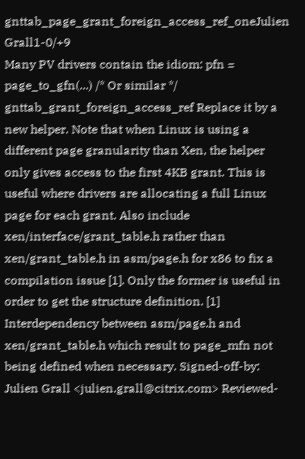gnttab_page_grant_foreign_access_ref_oneJulien Grall1-0/+9
Many PV drivers contain the idiom: pfn = page_to_gfn(...) /* Or similar */ gnttab_grant_foreign_access_ref Replace it by a new helper. Note that when Linux is using a different page granularity than Xen, the helper only gives access to the first 4KB grant. This is useful where drivers are allocating a full Linux page for each grant. Also include xen/interface/grant_table.h rather than xen/grant_table.h in asm/page.h for x86 to fix a compilation issue [1]. Only the former is useful in order to get the structure definition. [1] Interdependency between asm/page.h and xen/grant_table.h which result to page_mfn not being defined when necessary. Signed-off-by: Julien Grall <julien.grall@citrix.com> Reviewed-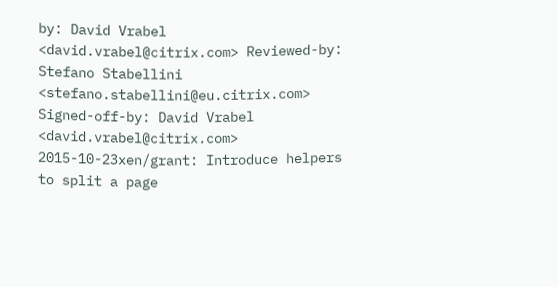by: David Vrabel <david.vrabel@citrix.com> Reviewed-by: Stefano Stabellini <stefano.stabellini@eu.citrix.com> Signed-off-by: David Vrabel <david.vrabel@citrix.com>
2015-10-23xen/grant: Introduce helpers to split a page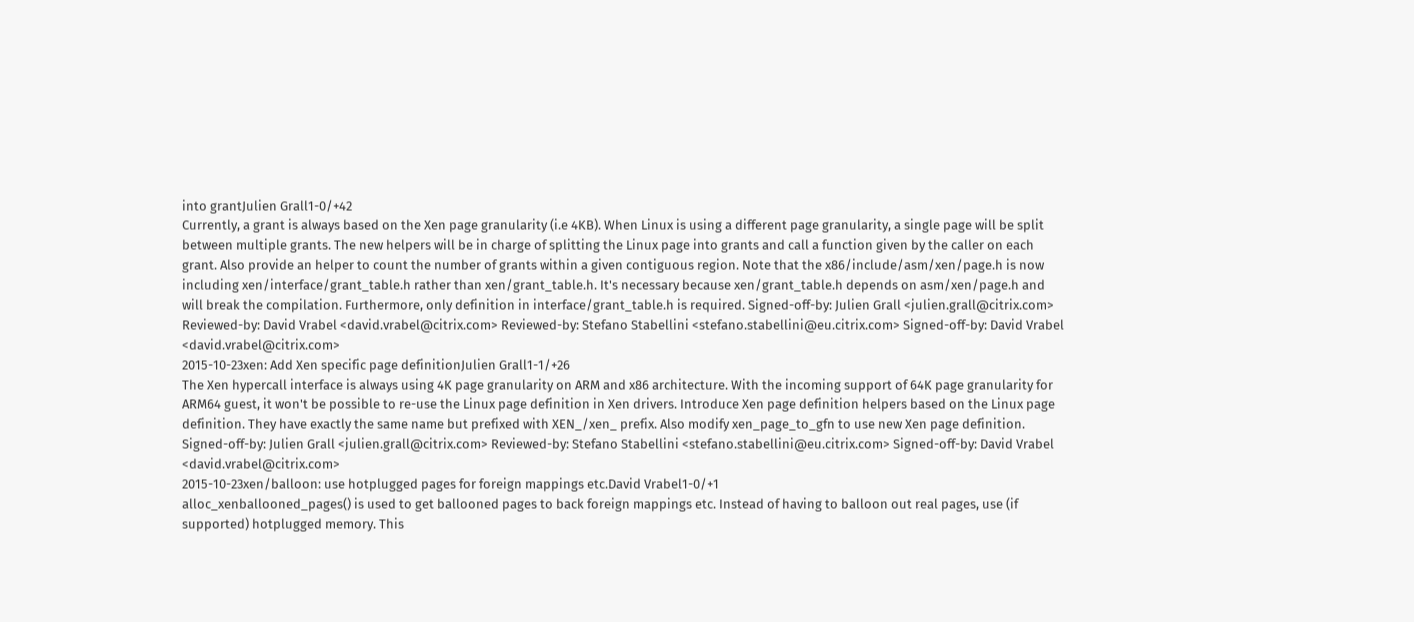into grantJulien Grall1-0/+42
Currently, a grant is always based on the Xen page granularity (i.e 4KB). When Linux is using a different page granularity, a single page will be split between multiple grants. The new helpers will be in charge of splitting the Linux page into grants and call a function given by the caller on each grant. Also provide an helper to count the number of grants within a given contiguous region. Note that the x86/include/asm/xen/page.h is now including xen/interface/grant_table.h rather than xen/grant_table.h. It's necessary because xen/grant_table.h depends on asm/xen/page.h and will break the compilation. Furthermore, only definition in interface/grant_table.h is required. Signed-off-by: Julien Grall <julien.grall@citrix.com> Reviewed-by: David Vrabel <david.vrabel@citrix.com> Reviewed-by: Stefano Stabellini <stefano.stabellini@eu.citrix.com> Signed-off-by: David Vrabel <david.vrabel@citrix.com>
2015-10-23xen: Add Xen specific page definitionJulien Grall1-1/+26
The Xen hypercall interface is always using 4K page granularity on ARM and x86 architecture. With the incoming support of 64K page granularity for ARM64 guest, it won't be possible to re-use the Linux page definition in Xen drivers. Introduce Xen page definition helpers based on the Linux page definition. They have exactly the same name but prefixed with XEN_/xen_ prefix. Also modify xen_page_to_gfn to use new Xen page definition. Signed-off-by: Julien Grall <julien.grall@citrix.com> Reviewed-by: Stefano Stabellini <stefano.stabellini@eu.citrix.com> Signed-off-by: David Vrabel <david.vrabel@citrix.com>
2015-10-23xen/balloon: use hotplugged pages for foreign mappings etc.David Vrabel1-0/+1
alloc_xenballooned_pages() is used to get ballooned pages to back foreign mappings etc. Instead of having to balloon out real pages, use (if supported) hotplugged memory. This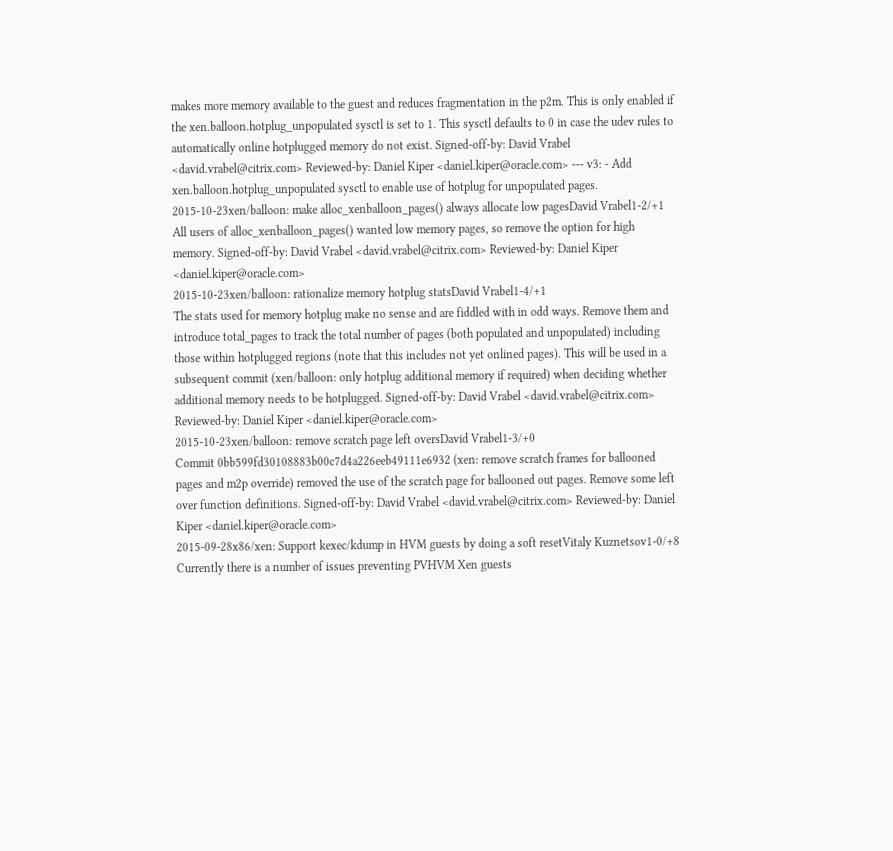makes more memory available to the guest and reduces fragmentation in the p2m. This is only enabled if the xen.balloon.hotplug_unpopulated sysctl is set to 1. This sysctl defaults to 0 in case the udev rules to automatically online hotplugged memory do not exist. Signed-off-by: David Vrabel <david.vrabel@citrix.com> Reviewed-by: Daniel Kiper <daniel.kiper@oracle.com> --- v3: - Add xen.balloon.hotplug_unpopulated sysctl to enable use of hotplug for unpopulated pages.
2015-10-23xen/balloon: make alloc_xenballoon_pages() always allocate low pagesDavid Vrabel1-2/+1
All users of alloc_xenballoon_pages() wanted low memory pages, so remove the option for high memory. Signed-off-by: David Vrabel <david.vrabel@citrix.com> Reviewed-by: Daniel Kiper <daniel.kiper@oracle.com>
2015-10-23xen/balloon: rationalize memory hotplug statsDavid Vrabel1-4/+1
The stats used for memory hotplug make no sense and are fiddled with in odd ways. Remove them and introduce total_pages to track the total number of pages (both populated and unpopulated) including those within hotplugged regions (note that this includes not yet onlined pages). This will be used in a subsequent commit (xen/balloon: only hotplug additional memory if required) when deciding whether additional memory needs to be hotplugged. Signed-off-by: David Vrabel <david.vrabel@citrix.com> Reviewed-by: Daniel Kiper <daniel.kiper@oracle.com>
2015-10-23xen/balloon: remove scratch page left oversDavid Vrabel1-3/+0
Commit 0bb599fd30108883b00c7d4a226eeb49111e6932 (xen: remove scratch frames for ballooned pages and m2p override) removed the use of the scratch page for ballooned out pages. Remove some left over function definitions. Signed-off-by: David Vrabel <david.vrabel@citrix.com> Reviewed-by: Daniel Kiper <daniel.kiper@oracle.com>
2015-09-28x86/xen: Support kexec/kdump in HVM guests by doing a soft resetVitaly Kuznetsov1-0/+8
Currently there is a number of issues preventing PVHVM Xen guests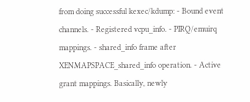from doing successful kexec/kdump: - Bound event channels. - Registered vcpu_info. - PIRQ/emuirq mappings. - shared_info frame after XENMAPSPACE_shared_info operation. - Active grant mappings. Basically, newly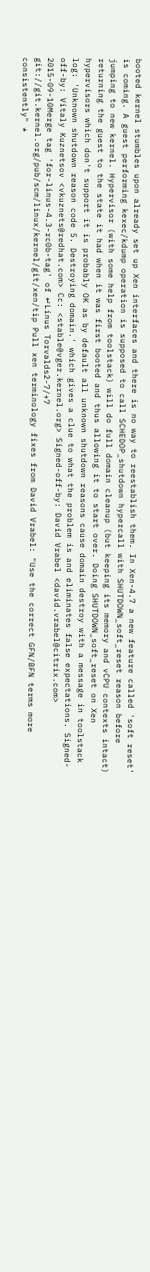booted kernel stumbles upon already set up Xen interfaces and there is no way to reestablish them. In Xen-4.7 a new feature called 'soft reset' is coming. A guest performing kexec/kdump operation is supposed to call SCHEDOP_shutdown hypercall with SHUTDOWN_soft_reset reason before jumping to new kernel. Hypervisor (with some help from toolstack) will do full domain cleanup (but keeping its memory and vCPU contexts intact) returning the guest to the state it had when it was first booted and thus allowing it to start over. Doing SHUTDOWN_soft_reset on Xen hypervisors which don't support it is probably OK as by default all unknown shutdown reasons cause domain destroy with a message in toolstack log: 'Unknown shutdown reason code 5. Destroying domain.' which gives a clue to what the problem is and eliminates false expectations. Signed-off-by: Vitaly Kuznetsov <vkuznets@redhat.com> Cc: <stable@vger.kernel.org> Signed-off-by: David Vrabel <david.vrabel@citrix.com>
2015-09-10Merge tag 'for-linus-4.3-rc0b-tag' of ↵Linus Torvalds2-7/+7
git://git.kernel.org/pub/scm/linux/kernel/git/xen/tip Pull xen terminology fixes from David Vrabel: "Use the correct GFN/BFN terms more consistently" *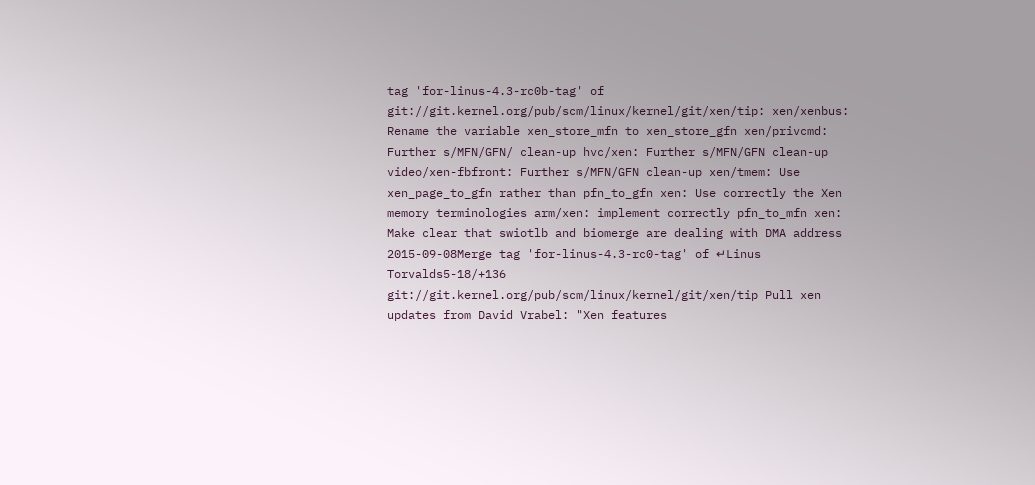tag 'for-linus-4.3-rc0b-tag' of git://git.kernel.org/pub/scm/linux/kernel/git/xen/tip: xen/xenbus: Rename the variable xen_store_mfn to xen_store_gfn xen/privcmd: Further s/MFN/GFN/ clean-up hvc/xen: Further s/MFN/GFN clean-up video/xen-fbfront: Further s/MFN/GFN clean-up xen/tmem: Use xen_page_to_gfn rather than pfn_to_gfn xen: Use correctly the Xen memory terminologies arm/xen: implement correctly pfn_to_mfn xen: Make clear that swiotlb and biomerge are dealing with DMA address
2015-09-08Merge tag 'for-linus-4.3-rc0-tag' of ↵Linus Torvalds5-18/+136
git://git.kernel.org/pub/scm/linux/kernel/git/xen/tip Pull xen updates from David Vrabel: "Xen features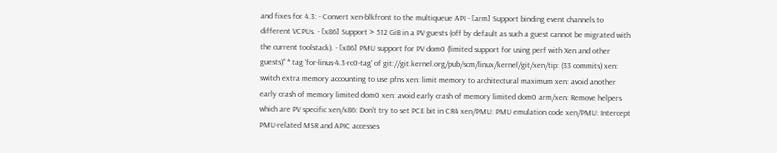and fixes for 4.3: - Convert xen-blkfront to the multiqueue API - [arm] Support binding event channels to different VCPUs. - [x86] Support > 512 GiB in a PV guests (off by default as such a guest cannot be migrated with the current toolstack). - [x86] PMU support for PV dom0 (limited support for using perf with Xen and other guests)" * tag 'for-linus-4.3-rc0-tag' of git://git.kernel.org/pub/scm/linux/kernel/git/xen/tip: (33 commits) xen: switch extra memory accounting to use pfns xen: limit memory to architectural maximum xen: avoid another early crash of memory limited dom0 xen: avoid early crash of memory limited dom0 arm/xen: Remove helpers which are PV specific xen/x86: Don't try to set PCE bit in CR4 xen/PMU: PMU emulation code xen/PMU: Intercept PMU-related MSR and APIC accesses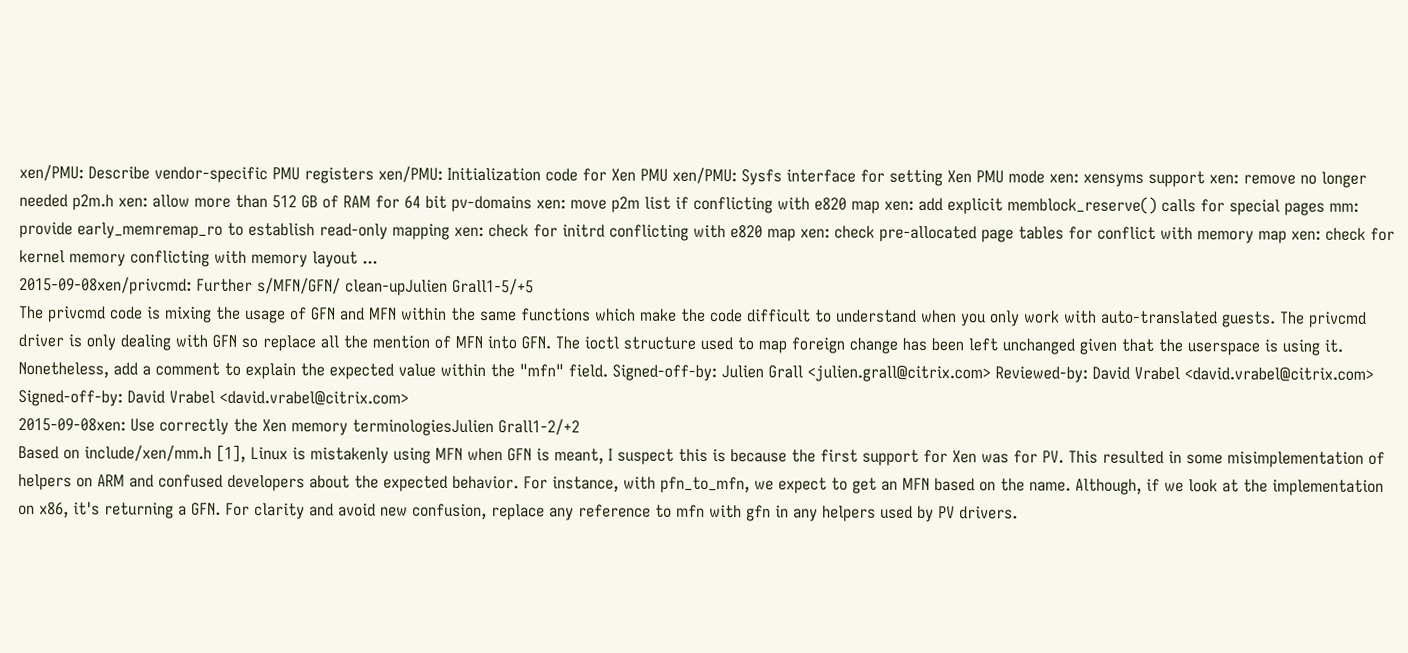xen/PMU: Describe vendor-specific PMU registers xen/PMU: Initialization code for Xen PMU xen/PMU: Sysfs interface for setting Xen PMU mode xen: xensyms support xen: remove no longer needed p2m.h xen: allow more than 512 GB of RAM for 64 bit pv-domains xen: move p2m list if conflicting with e820 map xen: add explicit memblock_reserve() calls for special pages mm: provide early_memremap_ro to establish read-only mapping xen: check for initrd conflicting with e820 map xen: check pre-allocated page tables for conflict with memory map xen: check for kernel memory conflicting with memory layout ...
2015-09-08xen/privcmd: Further s/MFN/GFN/ clean-upJulien Grall1-5/+5
The privcmd code is mixing the usage of GFN and MFN within the same functions which make the code difficult to understand when you only work with auto-translated guests. The privcmd driver is only dealing with GFN so replace all the mention of MFN into GFN. The ioctl structure used to map foreign change has been left unchanged given that the userspace is using it. Nonetheless, add a comment to explain the expected value within the "mfn" field. Signed-off-by: Julien Grall <julien.grall@citrix.com> Reviewed-by: David Vrabel <david.vrabel@citrix.com> Signed-off-by: David Vrabel <david.vrabel@citrix.com>
2015-09-08xen: Use correctly the Xen memory terminologiesJulien Grall1-2/+2
Based on include/xen/mm.h [1], Linux is mistakenly using MFN when GFN is meant, I suspect this is because the first support for Xen was for PV. This resulted in some misimplementation of helpers on ARM and confused developers about the expected behavior. For instance, with pfn_to_mfn, we expect to get an MFN based on the name. Although, if we look at the implementation on x86, it's returning a GFN. For clarity and avoid new confusion, replace any reference to mfn with gfn in any helpers used by PV drivers.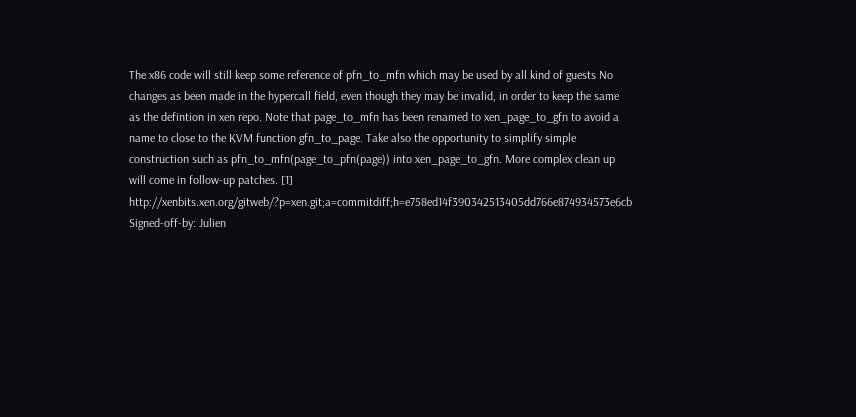The x86 code will still keep some reference of pfn_to_mfn which may be used by all kind of guests No changes as been made in the hypercall field, even though they may be invalid, in order to keep the same as the defintion in xen repo. Note that page_to_mfn has been renamed to xen_page_to_gfn to avoid a name to close to the KVM function gfn_to_page. Take also the opportunity to simplify simple construction such as pfn_to_mfn(page_to_pfn(page)) into xen_page_to_gfn. More complex clean up will come in follow-up patches. [1] http://xenbits.xen.org/gitweb/?p=xen.git;a=commitdiff;h=e758ed14f390342513405dd766e874934573e6cb Signed-off-by: Julien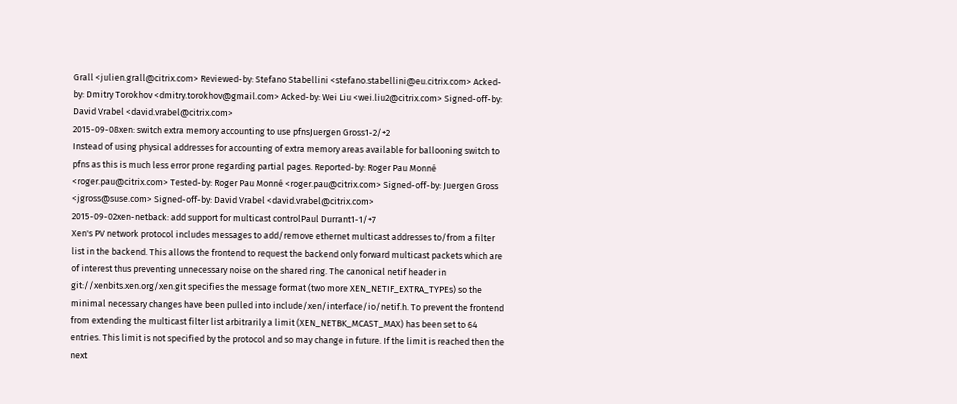Grall <julien.grall@citrix.com> Reviewed-by: Stefano Stabellini <stefano.stabellini@eu.citrix.com> Acked-by: Dmitry Torokhov <dmitry.torokhov@gmail.com> Acked-by: Wei Liu <wei.liu2@citrix.com> Signed-off-by: David Vrabel <david.vrabel@citrix.com>
2015-09-08xen: switch extra memory accounting to use pfnsJuergen Gross1-2/+2
Instead of using physical addresses for accounting of extra memory areas available for ballooning switch to pfns as this is much less error prone regarding partial pages. Reported-by: Roger Pau Monné <roger.pau@citrix.com> Tested-by: Roger Pau Monné <roger.pau@citrix.com> Signed-off-by: Juergen Gross <jgross@suse.com> Signed-off-by: David Vrabel <david.vrabel@citrix.com>
2015-09-02xen-netback: add support for multicast controlPaul Durrant1-1/+7
Xen's PV network protocol includes messages to add/remove ethernet multicast addresses to/from a filter list in the backend. This allows the frontend to request the backend only forward multicast packets which are of interest thus preventing unnecessary noise on the shared ring. The canonical netif header in git://xenbits.xen.org/xen.git specifies the message format (two more XEN_NETIF_EXTRA_TYPEs) so the minimal necessary changes have been pulled into include/xen/interface/io/netif.h. To prevent the frontend from extending the multicast filter list arbitrarily a limit (XEN_NETBK_MCAST_MAX) has been set to 64 entries. This limit is not specified by the protocol and so may change in future. If the limit is reached then the next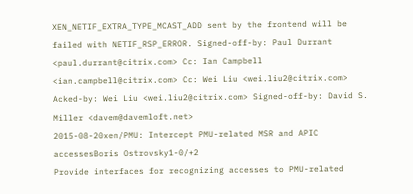XEN_NETIF_EXTRA_TYPE_MCAST_ADD sent by the frontend will be failed with NETIF_RSP_ERROR. Signed-off-by: Paul Durrant <paul.durrant@citrix.com> Cc: Ian Campbell <ian.campbell@citrix.com> Cc: Wei Liu <wei.liu2@citrix.com> Acked-by: Wei Liu <wei.liu2@citrix.com> Signed-off-by: David S. Miller <davem@davemloft.net>
2015-08-20xen/PMU: Intercept PMU-related MSR and APIC accessesBoris Ostrovsky1-0/+2
Provide interfaces for recognizing accesses to PMU-related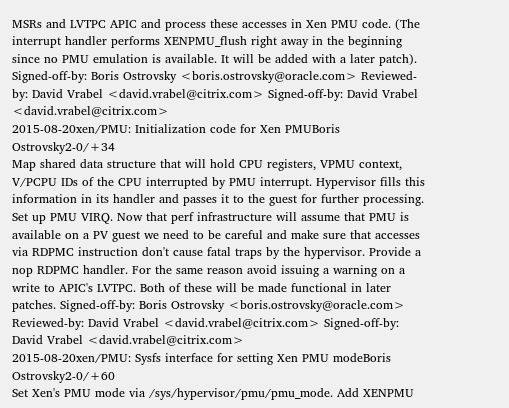MSRs and LVTPC APIC and process these accesses in Xen PMU code. (The interrupt handler performs XENPMU_flush right away in the beginning since no PMU emulation is available. It will be added with a later patch). Signed-off-by: Boris Ostrovsky <boris.ostrovsky@oracle.com> Reviewed-by: David Vrabel <david.vrabel@citrix.com> Signed-off-by: David Vrabel <david.vrabel@citrix.com>
2015-08-20xen/PMU: Initialization code for Xen PMUBoris Ostrovsky2-0/+34
Map shared data structure that will hold CPU registers, VPMU context, V/PCPU IDs of the CPU interrupted by PMU interrupt. Hypervisor fills this information in its handler and passes it to the guest for further processing. Set up PMU VIRQ. Now that perf infrastructure will assume that PMU is available on a PV guest we need to be careful and make sure that accesses via RDPMC instruction don't cause fatal traps by the hypervisor. Provide a nop RDPMC handler. For the same reason avoid issuing a warning on a write to APIC's LVTPC. Both of these will be made functional in later patches. Signed-off-by: Boris Ostrovsky <boris.ostrovsky@oracle.com> Reviewed-by: David Vrabel <david.vrabel@citrix.com> Signed-off-by: David Vrabel <david.vrabel@citrix.com>
2015-08-20xen/PMU: Sysfs interface for setting Xen PMU modeBoris Ostrovsky2-0/+60
Set Xen's PMU mode via /sys/hypervisor/pmu/pmu_mode. Add XENPMU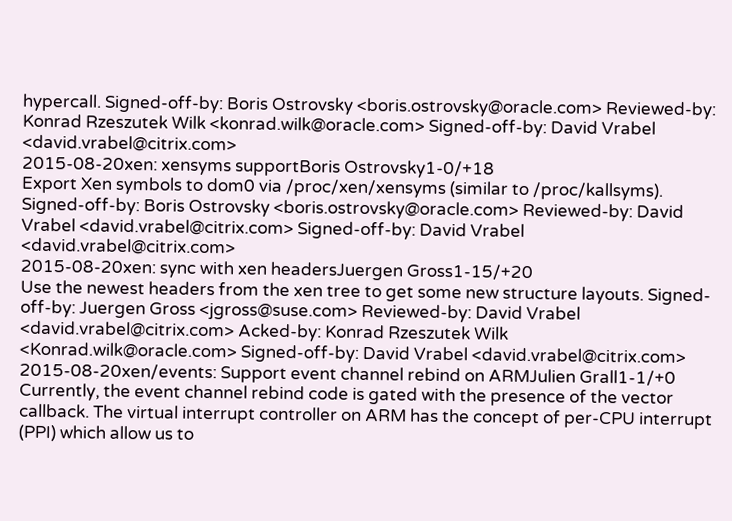hypercall. Signed-off-by: Boris Ostrovsky <boris.ostrovsky@oracle.com> Reviewed-by: Konrad Rzeszutek Wilk <konrad.wilk@oracle.com> Signed-off-by: David Vrabel <david.vrabel@citrix.com>
2015-08-20xen: xensyms supportBoris Ostrovsky1-0/+18
Export Xen symbols to dom0 via /proc/xen/xensyms (similar to /proc/kallsyms). Signed-off-by: Boris Ostrovsky <boris.ostrovsky@oracle.com> Reviewed-by: David Vrabel <david.vrabel@citrix.com> Signed-off-by: David Vrabel <david.vrabel@citrix.com>
2015-08-20xen: sync with xen headersJuergen Gross1-15/+20
Use the newest headers from the xen tree to get some new structure layouts. Signed-off-by: Juergen Gross <jgross@suse.com> Reviewed-by: David Vrabel <david.vrabel@citrix.com> Acked-by: Konrad Rzeszutek Wilk <Konrad.wilk@oracle.com> Signed-off-by: David Vrabel <david.vrabel@citrix.com>
2015-08-20xen/events: Support event channel rebind on ARMJulien Grall1-1/+0
Currently, the event channel rebind code is gated with the presence of the vector callback. The virtual interrupt controller on ARM has the concept of per-CPU interrupt (PPI) which allow us to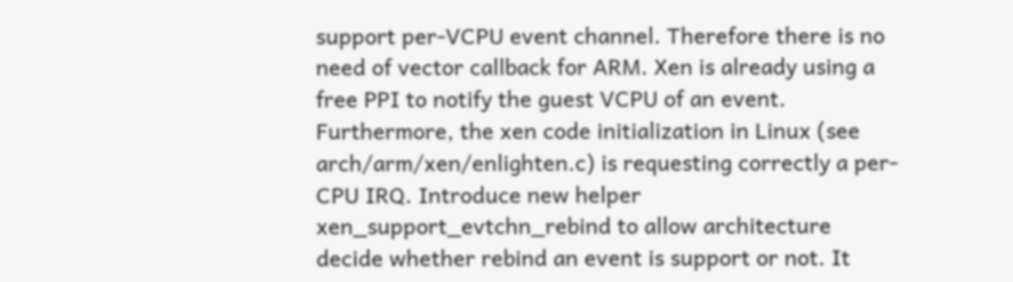support per-VCPU event channel. Therefore there is no need of vector callback for ARM. Xen is already using a free PPI to notify the guest VCPU of an event. Furthermore, the xen code initialization in Linux (see arch/arm/xen/enlighten.c) is requesting correctly a per-CPU IRQ. Introduce new helper xen_support_evtchn_rebind to allow architecture decide whether rebind an event is support or not. It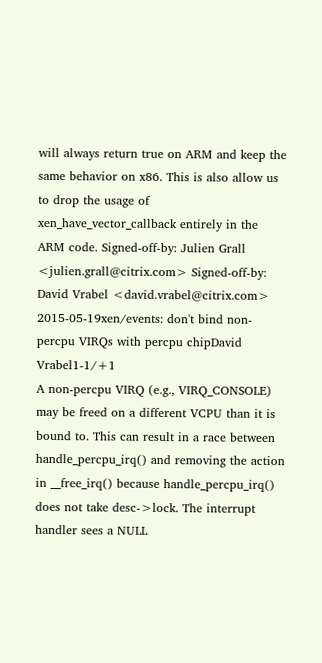will always return true on ARM and keep the same behavior on x86. This is also allow us to drop the usage of xen_have_vector_callback entirely in the ARM code. Signed-off-by: Julien Grall <julien.grall@citrix.com> Signed-off-by: David Vrabel <david.vrabel@citrix.com>
2015-05-19xen/events: don't bind non-percpu VIRQs with percpu chipDavid Vrabel1-1/+1
A non-percpu VIRQ (e.g., VIRQ_CONSOLE) may be freed on a different VCPU than it is bound to. This can result in a race between handle_percpu_irq() and removing the action in __free_irq() because handle_percpu_irq() does not take desc->lock. The interrupt handler sees a NULL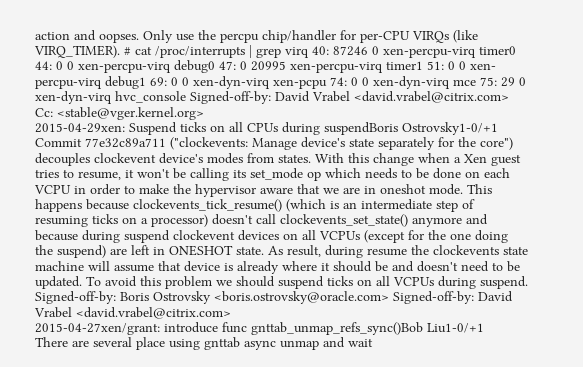action and oopses. Only use the percpu chip/handler for per-CPU VIRQs (like VIRQ_TIMER). # cat /proc/interrupts | grep virq 40: 87246 0 xen-percpu-virq timer0 44: 0 0 xen-percpu-virq debug0 47: 0 20995 xen-percpu-virq timer1 51: 0 0 xen-percpu-virq debug1 69: 0 0 xen-dyn-virq xen-pcpu 74: 0 0 xen-dyn-virq mce 75: 29 0 xen-dyn-virq hvc_console Signed-off-by: David Vrabel <david.vrabel@citrix.com> Cc: <stable@vger.kernel.org>
2015-04-29xen: Suspend ticks on all CPUs during suspendBoris Ostrovsky1-0/+1
Commit 77e32c89a711 ("clockevents: Manage device's state separately for the core") decouples clockevent device's modes from states. With this change when a Xen guest tries to resume, it won't be calling its set_mode op which needs to be done on each VCPU in order to make the hypervisor aware that we are in oneshot mode. This happens because clockevents_tick_resume() (which is an intermediate step of resuming ticks on a processor) doesn't call clockevents_set_state() anymore and because during suspend clockevent devices on all VCPUs (except for the one doing the suspend) are left in ONESHOT state. As result, during resume the clockevents state machine will assume that device is already where it should be and doesn't need to be updated. To avoid this problem we should suspend ticks on all VCPUs during suspend. Signed-off-by: Boris Ostrovsky <boris.ostrovsky@oracle.com> Signed-off-by: David Vrabel <david.vrabel@citrix.com>
2015-04-27xen/grant: introduce func gnttab_unmap_refs_sync()Bob Liu1-0/+1
There are several place using gnttab async unmap and wait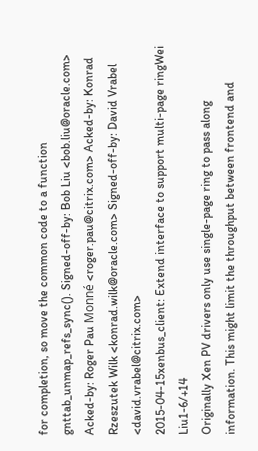for completion, so move the common code to a function gnttab_unmap_refs_sync(). Signed-off-by: Bob Liu <bob.liu@oracle.com> Acked-by: Roger Pau Monné <roger.pau@citrix.com> Acked-by: Konrad Rzeszutek Wilk <konrad.wilk@oracle.com> Signed-off-by: David Vrabel <david.vrabel@citrix.com>
2015-04-15xenbus_client: Extend interface to support multi-page ringWei Liu1-6/+14
Originally Xen PV drivers only use single-page ring to pass along information. This might limit the throughput between frontend and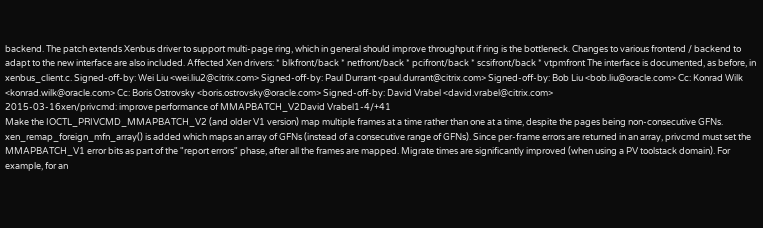backend. The patch extends Xenbus driver to support multi-page ring, which in general should improve throughput if ring is the bottleneck. Changes to various frontend / backend to adapt to the new interface are also included. Affected Xen drivers: * blkfront/back * netfront/back * pcifront/back * scsifront/back * vtpmfront The interface is documented, as before, in xenbus_client.c. Signed-off-by: Wei Liu <wei.liu2@citrix.com> Signed-off-by: Paul Durrant <paul.durrant@citrix.com> Signed-off-by: Bob Liu <bob.liu@oracle.com> Cc: Konrad Wilk <konrad.wilk@oracle.com> Cc: Boris Ostrovsky <boris.ostrovsky@oracle.com> Signed-off-by: David Vrabel <david.vrabel@citrix.com>
2015-03-16xen/privcmd: improve performance of MMAPBATCH_V2David Vrabel1-4/+41
Make the IOCTL_PRIVCMD_MMAPBATCH_V2 (and older V1 version) map multiple frames at a time rather than one at a time, despite the pages being non-consecutive GFNs. xen_remap_foreign_mfn_array() is added which maps an array of GFNs (instead of a consecutive range of GFNs). Since per-frame errors are returned in an array, privcmd must set the MMAPBATCH_V1 error bits as part of the "report errors" phase, after all the frames are mapped. Migrate times are significantly improved (when using a PV toolstack domain). For example, for an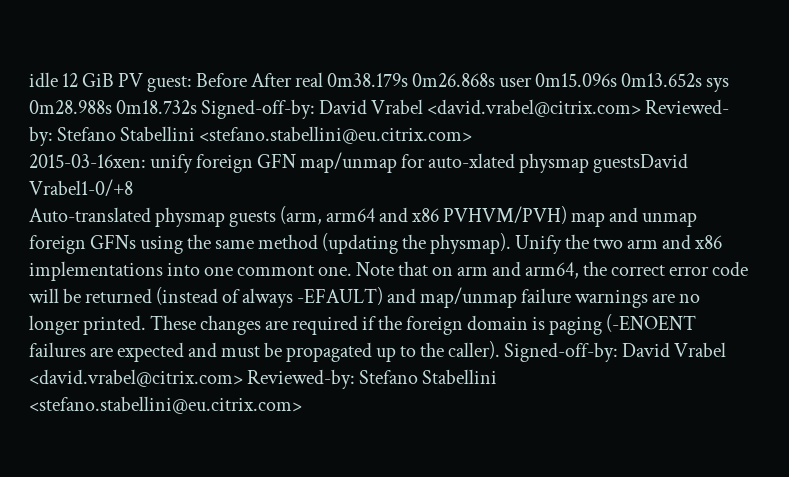idle 12 GiB PV guest: Before After real 0m38.179s 0m26.868s user 0m15.096s 0m13.652s sys 0m28.988s 0m18.732s Signed-off-by: David Vrabel <david.vrabel@citrix.com> Reviewed-by: Stefano Stabellini <stefano.stabellini@eu.citrix.com>
2015-03-16xen: unify foreign GFN map/unmap for auto-xlated physmap guestsDavid Vrabel1-0/+8
Auto-translated physmap guests (arm, arm64 and x86 PVHVM/PVH) map and unmap foreign GFNs using the same method (updating the physmap). Unify the two arm and x86 implementations into one commont one. Note that on arm and arm64, the correct error code will be returned (instead of always -EFAULT) and map/unmap failure warnings are no longer printed. These changes are required if the foreign domain is paging (-ENOENT failures are expected and must be propagated up to the caller). Signed-off-by: David Vrabel <david.vrabel@citrix.com> Reviewed-by: Stefano Stabellini <stefano.stabellini@eu.citrix.com>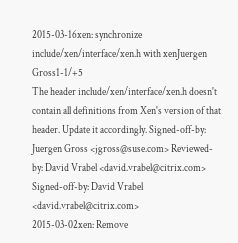2015-03-16xen: synchronize include/xen/interface/xen.h with xenJuergen Gross1-1/+5
The header include/xen/interface/xen.h doesn't contain all definitions from Xen's version of that header. Update it accordingly. Signed-off-by: Juergen Gross <jgross@suse.com> Reviewed-by: David Vrabel <david.vrabel@citrix.com> Signed-off-by: David Vrabel <david.vrabel@citrix.com>
2015-03-02xen: Remove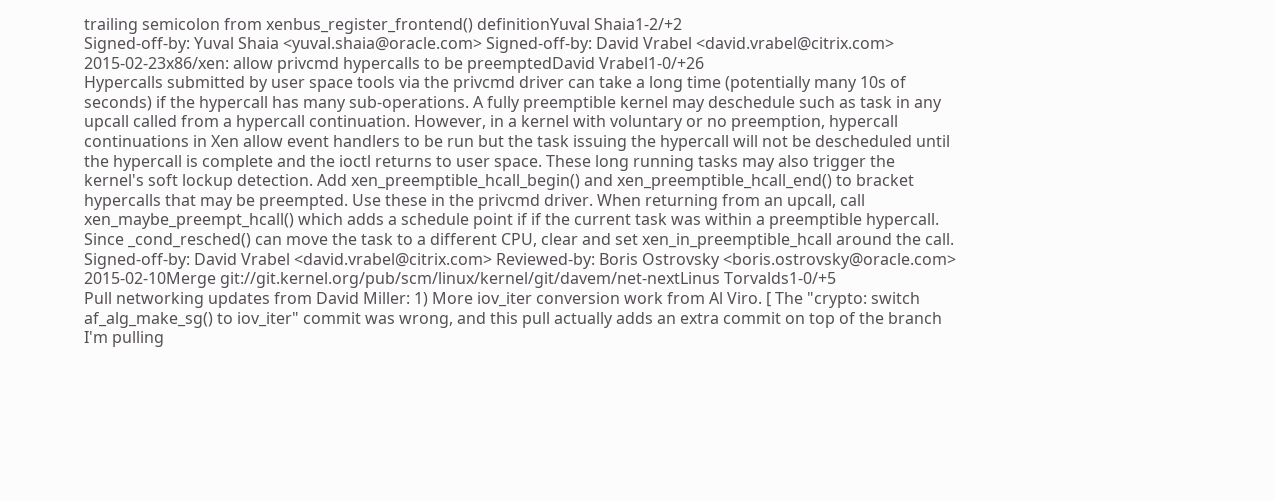trailing semicolon from xenbus_register_frontend() definitionYuval Shaia1-2/+2
Signed-off-by: Yuval Shaia <yuval.shaia@oracle.com> Signed-off-by: David Vrabel <david.vrabel@citrix.com>
2015-02-23x86/xen: allow privcmd hypercalls to be preemptedDavid Vrabel1-0/+26
Hypercalls submitted by user space tools via the privcmd driver can take a long time (potentially many 10s of seconds) if the hypercall has many sub-operations. A fully preemptible kernel may deschedule such as task in any upcall called from a hypercall continuation. However, in a kernel with voluntary or no preemption, hypercall continuations in Xen allow event handlers to be run but the task issuing the hypercall will not be descheduled until the hypercall is complete and the ioctl returns to user space. These long running tasks may also trigger the kernel's soft lockup detection. Add xen_preemptible_hcall_begin() and xen_preemptible_hcall_end() to bracket hypercalls that may be preempted. Use these in the privcmd driver. When returning from an upcall, call xen_maybe_preempt_hcall() which adds a schedule point if if the current task was within a preemptible hypercall. Since _cond_resched() can move the task to a different CPU, clear and set xen_in_preemptible_hcall around the call. Signed-off-by: David Vrabel <david.vrabel@citrix.com> Reviewed-by: Boris Ostrovsky <boris.ostrovsky@oracle.com>
2015-02-10Merge git://git.kernel.org/pub/scm/linux/kernel/git/davem/net-nextLinus Torvalds1-0/+5
Pull networking updates from David Miller: 1) More iov_iter conversion work from Al Viro. [ The "crypto: switch af_alg_make_sg() to iov_iter" commit was wrong, and this pull actually adds an extra commit on top of the branch I'm pulling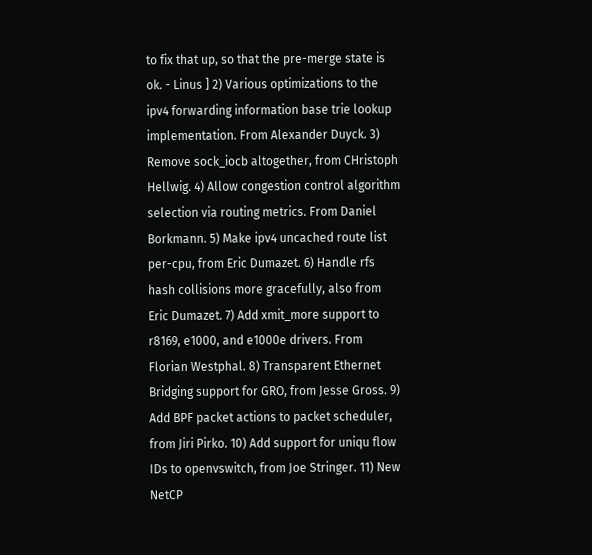to fix that up, so that the pre-merge state is ok. - Linus ] 2) Various optimizations to the ipv4 forwarding information base trie lookup implementation. From Alexander Duyck. 3) Remove sock_iocb altogether, from CHristoph Hellwig. 4) Allow congestion control algorithm selection via routing metrics. From Daniel Borkmann. 5) Make ipv4 uncached route list per-cpu, from Eric Dumazet. 6) Handle rfs hash collisions more gracefully, also from Eric Dumazet. 7) Add xmit_more support to r8169, e1000, and e1000e drivers. From Florian Westphal. 8) Transparent Ethernet Bridging support for GRO, from Jesse Gross. 9) Add BPF packet actions to packet scheduler, from Jiri Pirko. 10) Add support for uniqu flow IDs to openvswitch, from Joe Stringer. 11) New NetCP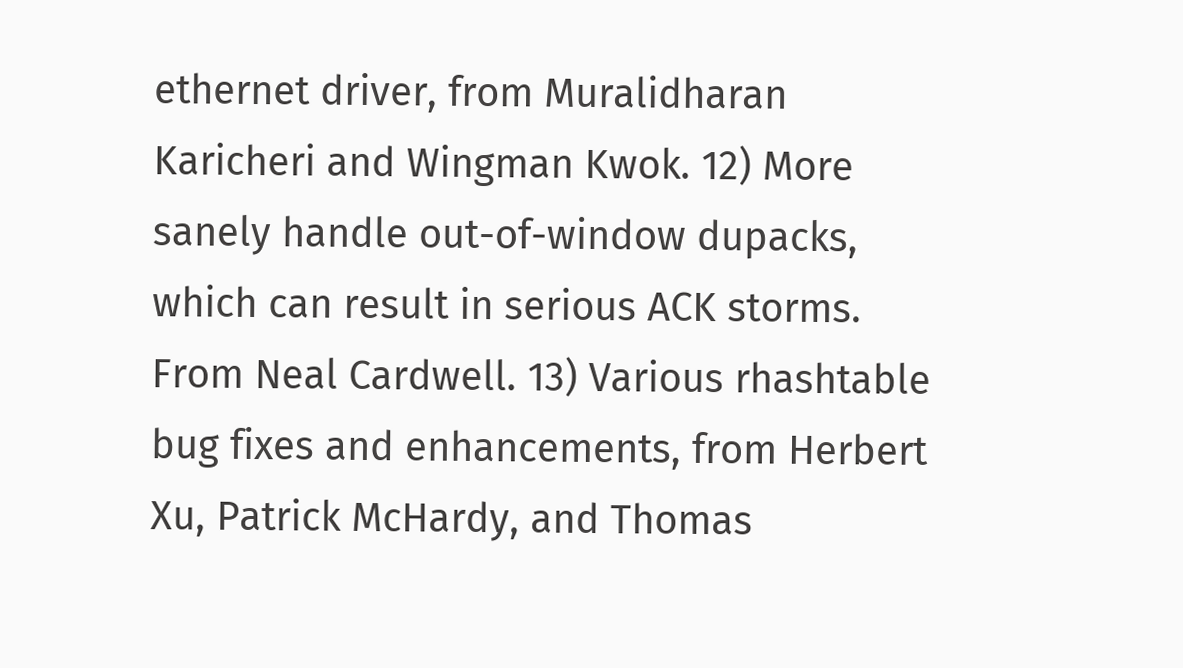ethernet driver, from Muralidharan Karicheri and Wingman Kwok. 12) More sanely handle out-of-window dupacks, which can result in serious ACK storms. From Neal Cardwell. 13) Various rhashtable bug fixes and enhancements, from Herbert Xu, Patrick McHardy, and Thomas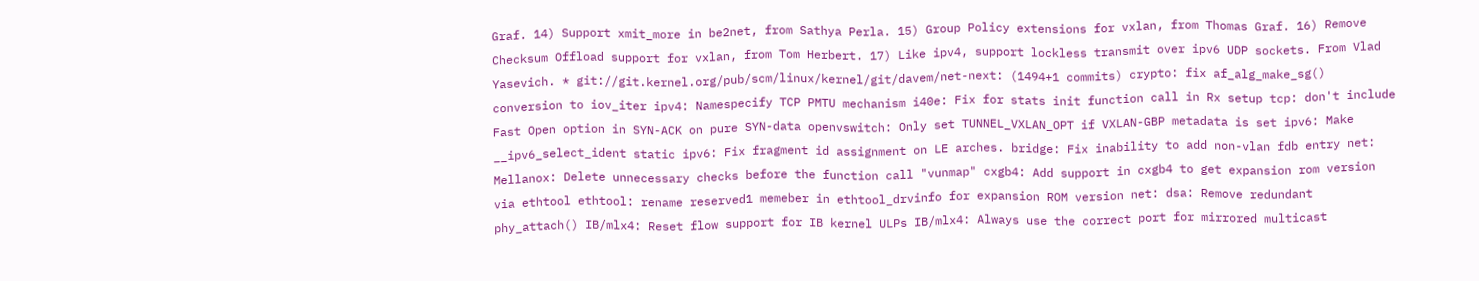Graf. 14) Support xmit_more in be2net, from Sathya Perla. 15) Group Policy extensions for vxlan, from Thomas Graf. 16) Remove Checksum Offload support for vxlan, from Tom Herbert. 17) Like ipv4, support lockless transmit over ipv6 UDP sockets. From Vlad Yasevich. * git://git.kernel.org/pub/scm/linux/kernel/git/davem/net-next: (1494+1 commits) crypto: fix af_alg_make_sg() conversion to iov_iter ipv4: Namespecify TCP PMTU mechanism i40e: Fix for stats init function call in Rx setup tcp: don't include Fast Open option in SYN-ACK on pure SYN-data openvswitch: Only set TUNNEL_VXLAN_OPT if VXLAN-GBP metadata is set ipv6: Make __ipv6_select_ident static ipv6: Fix fragment id assignment on LE arches. bridge: Fix inability to add non-vlan fdb entry net: Mellanox: Delete unnecessary checks before the function call "vunmap" cxgb4: Add support in cxgb4 to get expansion rom version via ethtool ethtool: rename reserved1 memeber in ethtool_drvinfo for expansion ROM version net: dsa: Remove redundant phy_attach() IB/mlx4: Reset flow support for IB kernel ULPs IB/mlx4: Always use the correct port for mirrored multicast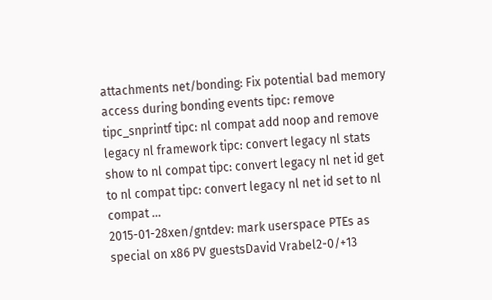attachments net/bonding: Fix potential bad memory access during bonding events tipc: remove tipc_snprintf tipc: nl compat add noop and remove legacy nl framework tipc: convert legacy nl stats show to nl compat tipc: convert legacy nl net id get to nl compat tipc: convert legacy nl net id set to nl compat ...
2015-01-28xen/gntdev: mark userspace PTEs as special on x86 PV guestsDavid Vrabel2-0/+13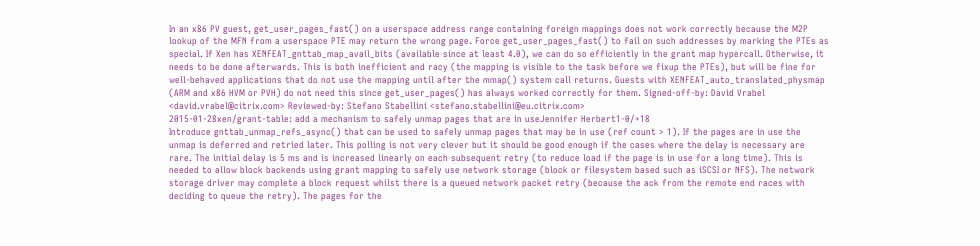In an x86 PV guest, get_user_pages_fast() on a userspace address range containing foreign mappings does not work correctly because the M2P lookup of the MFN from a userspace PTE may return the wrong page. Force get_user_pages_fast() to fail on such addresses by marking the PTEs as special. If Xen has XENFEAT_gnttab_map_avail_bits (available since at least 4.0), we can do so efficiently in the grant map hypercall. Otherwise, it needs to be done afterwards. This is both inefficient and racy (the mapping is visible to the task before we fixup the PTEs), but will be fine for well-behaved applications that do not use the mapping until after the mmap() system call returns. Guests with XENFEAT_auto_translated_physmap (ARM and x86 HVM or PVH) do not need this since get_user_pages() has always worked correctly for them. Signed-off-by: David Vrabel <david.vrabel@citrix.com> Reviewed-by: Stefano Stabellini <stefano.stabellini@eu.citrix.com>
2015-01-28xen/grant-table: add a mechanism to safely unmap pages that are in useJennifer Herbert1-0/+18
Introduce gnttab_unmap_refs_async() that can be used to safely unmap pages that may be in use (ref count > 1). If the pages are in use the unmap is deferred and retried later. This polling is not very clever but it should be good enough if the cases where the delay is necessary are rare. The initial delay is 5 ms and is increased linearly on each subsequent retry (to reduce load if the page is in use for a long time). This is needed to allow block backends using grant mapping to safely use network storage (block or filesystem based such as iSCSI or NFS). The network storage driver may complete a block request whilst there is a queued network packet retry (because the ack from the remote end races with deciding to queue the retry). The pages for the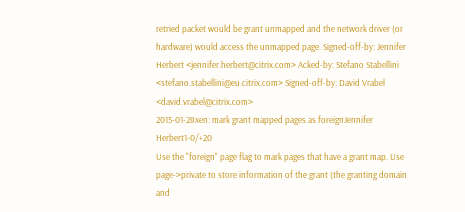retried packet would be grant unmapped and the network driver (or hardware) would access the unmapped page. Signed-off-by: Jennifer Herbert <jennifer.herbert@citrix.com> Acked-by: Stefano Stabellini <stefano.stabellini@eu.citrix.com> Signed-off-by: David Vrabel <david.vrabel@citrix.com>
2015-01-28xen: mark grant mapped pages as foreignJennifer Herbert1-0/+20
Use the "foreign" page flag to mark pages that have a grant map. Use page->private to store information of the grant (the granting domain and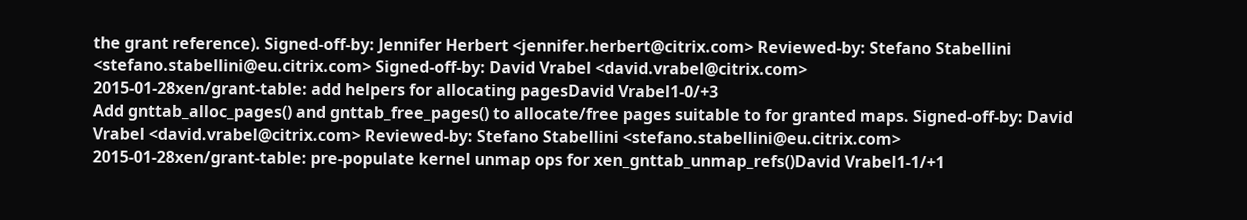the grant reference). Signed-off-by: Jennifer Herbert <jennifer.herbert@citrix.com> Reviewed-by: Stefano Stabellini <stefano.stabellini@eu.citrix.com> Signed-off-by: David Vrabel <david.vrabel@citrix.com>
2015-01-28xen/grant-table: add helpers for allocating pagesDavid Vrabel1-0/+3
Add gnttab_alloc_pages() and gnttab_free_pages() to allocate/free pages suitable to for granted maps. Signed-off-by: David Vrabel <david.vrabel@citrix.com> Reviewed-by: Stefano Stabellini <stefano.stabellini@eu.citrix.com>
2015-01-28xen/grant-table: pre-populate kernel unmap ops for xen_gnttab_unmap_refs()David Vrabel1-1/+1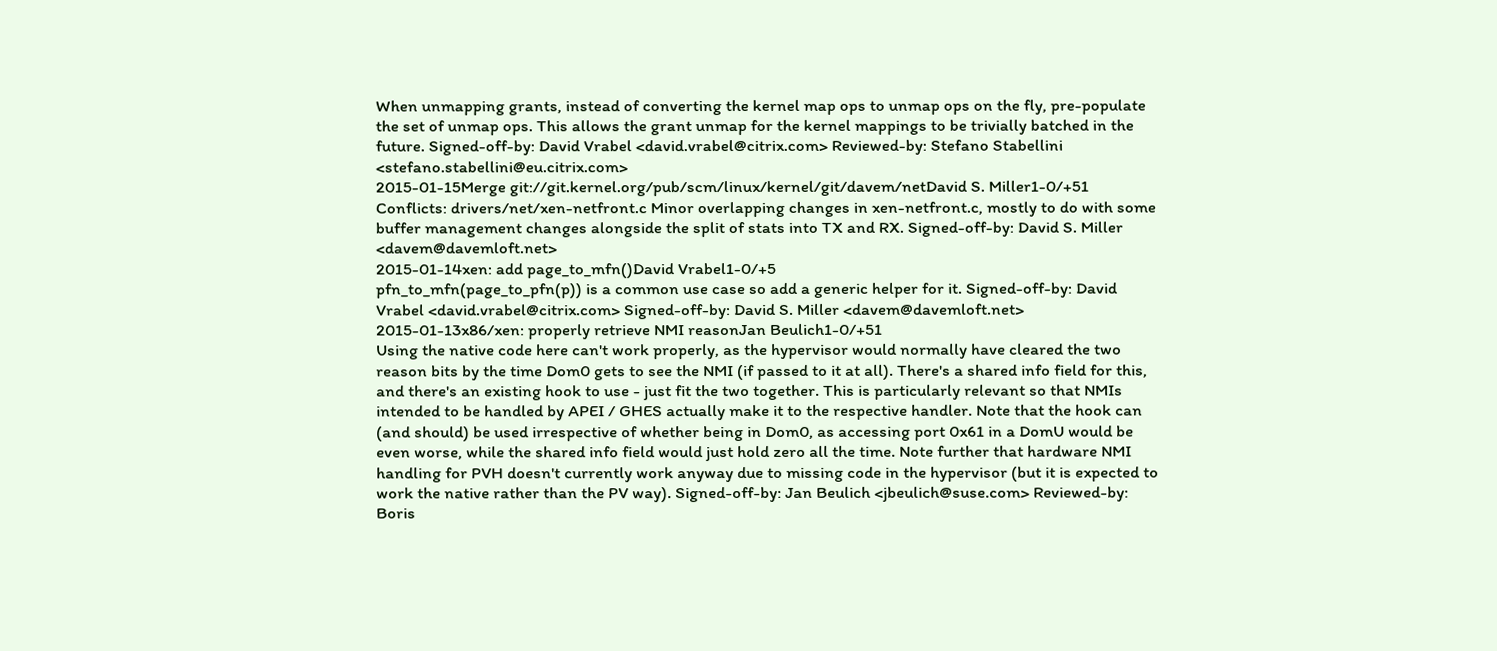When unmapping grants, instead of converting the kernel map ops to unmap ops on the fly, pre-populate the set of unmap ops. This allows the grant unmap for the kernel mappings to be trivially batched in the future. Signed-off-by: David Vrabel <david.vrabel@citrix.com> Reviewed-by: Stefano Stabellini <stefano.stabellini@eu.citrix.com>
2015-01-15Merge git://git.kernel.org/pub/scm/linux/kernel/git/davem/netDavid S. Miller1-0/+51
Conflicts: drivers/net/xen-netfront.c Minor overlapping changes in xen-netfront.c, mostly to do with some buffer management changes alongside the split of stats into TX and RX. Signed-off-by: David S. Miller <davem@davemloft.net>
2015-01-14xen: add page_to_mfn()David Vrabel1-0/+5
pfn_to_mfn(page_to_pfn(p)) is a common use case so add a generic helper for it. Signed-off-by: David Vrabel <david.vrabel@citrix.com> Signed-off-by: David S. Miller <davem@davemloft.net>
2015-01-13x86/xen: properly retrieve NMI reasonJan Beulich1-0/+51
Using the native code here can't work properly, as the hypervisor would normally have cleared the two reason bits by the time Dom0 gets to see the NMI (if passed to it at all). There's a shared info field for this, and there's an existing hook to use - just fit the two together. This is particularly relevant so that NMIs intended to be handled by APEI / GHES actually make it to the respective handler. Note that the hook can (and should) be used irrespective of whether being in Dom0, as accessing port 0x61 in a DomU would be even worse, while the shared info field would just hold zero all the time. Note further that hardware NMI handling for PVH doesn't currently work anyway due to missing code in the hypervisor (but it is expected to work the native rather than the PV way). Signed-off-by: Jan Beulich <jbeulich@suse.com> Reviewed-by: Boris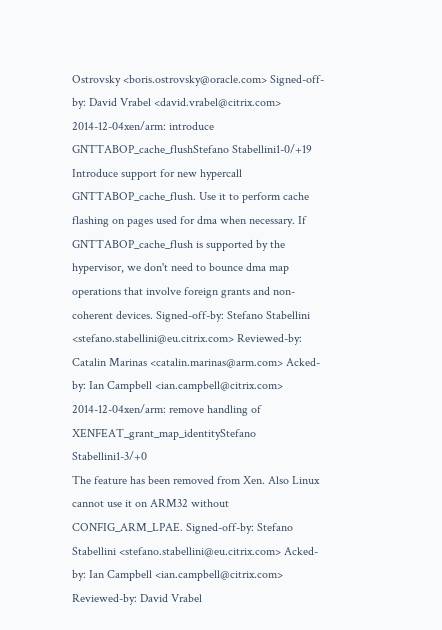Ostrovsky <boris.ostrovsky@oracle.com> Signed-off-by: David Vrabel <david.vrabel@citrix.com>
2014-12-04xen/arm: introduce GNTTABOP_cache_flushStefano Stabellini1-0/+19
Introduce support for new hypercall GNTTABOP_cache_flush. Use it to perform cache flashing on pages used for dma when necessary. If GNTTABOP_cache_flush is supported by the hypervisor, we don't need to bounce dma map operations that involve foreign grants and non-coherent devices. Signed-off-by: Stefano Stabellini <stefano.stabellini@eu.citrix.com> Reviewed-by: Catalin Marinas <catalin.marinas@arm.com> Acked-by: Ian Campbell <ian.campbell@citrix.com>
2014-12-04xen/arm: remove handling of XENFEAT_grant_map_identityStefano Stabellini1-3/+0
The feature has been removed from Xen. Also Linux cannot use it on ARM32 without CONFIG_ARM_LPAE. Signed-off-by: Stefano Stabellini <stefano.stabellini@eu.citrix.com> Acked-by: Ian Campbell <ian.campbell@citrix.com> Reviewed-by: David Vrabel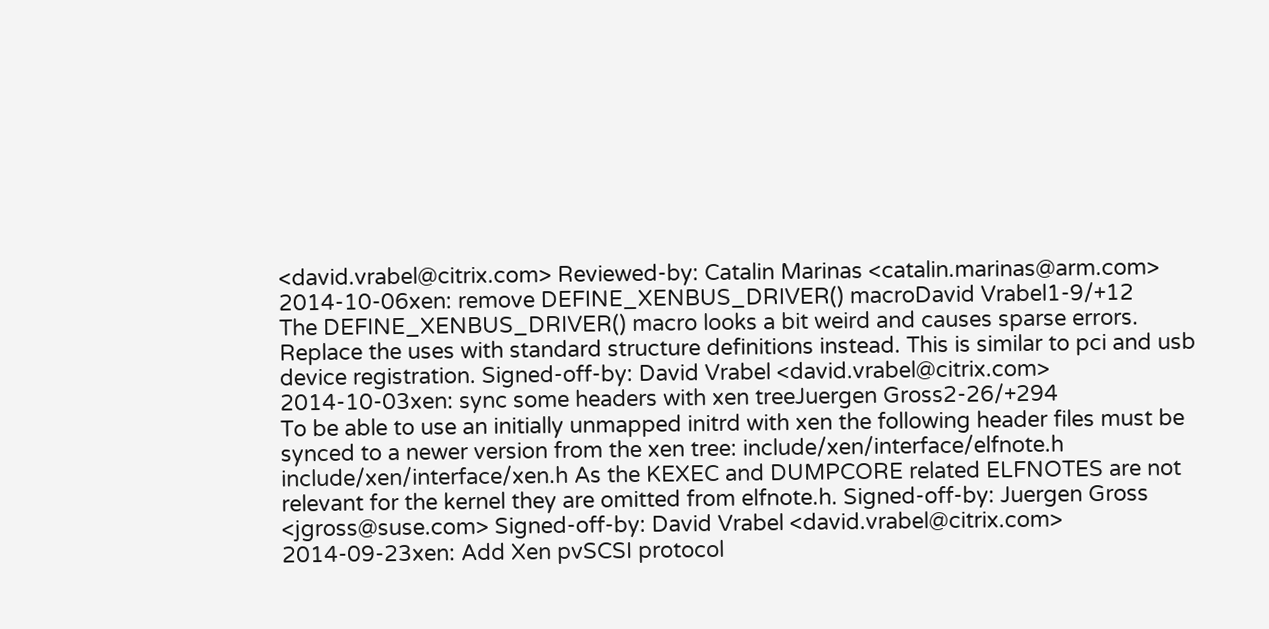<david.vrabel@citrix.com> Reviewed-by: Catalin Marinas <catalin.marinas@arm.com>
2014-10-06xen: remove DEFINE_XENBUS_DRIVER() macroDavid Vrabel1-9/+12
The DEFINE_XENBUS_DRIVER() macro looks a bit weird and causes sparse errors. Replace the uses with standard structure definitions instead. This is similar to pci and usb device registration. Signed-off-by: David Vrabel <david.vrabel@citrix.com>
2014-10-03xen: sync some headers with xen treeJuergen Gross2-26/+294
To be able to use an initially unmapped initrd with xen the following header files must be synced to a newer version from the xen tree: include/xen/interface/elfnote.h include/xen/interface/xen.h As the KEXEC and DUMPCORE related ELFNOTES are not relevant for the kernel they are omitted from elfnote.h. Signed-off-by: Juergen Gross <jgross@suse.com> Signed-off-by: David Vrabel <david.vrabel@citrix.com>
2014-09-23xen: Add Xen pvSCSI protocol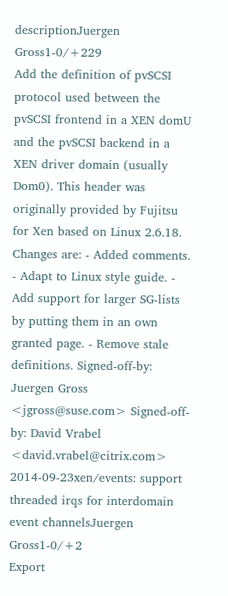descriptionJuergen Gross1-0/+229
Add the definition of pvSCSI protocol used between the pvSCSI frontend in a XEN domU and the pvSCSI backend in a XEN driver domain (usually Dom0). This header was originally provided by Fujitsu for Xen based on Linux 2.6.18. Changes are: - Added comments. - Adapt to Linux style guide. - Add support for larger SG-lists by putting them in an own granted page. - Remove stale definitions. Signed-off-by: Juergen Gross <jgross@suse.com> Signed-off-by: David Vrabel <david.vrabel@citrix.com>
2014-09-23xen/events: support threaded irqs for interdomain event channelsJuergen Gross1-0/+2
Export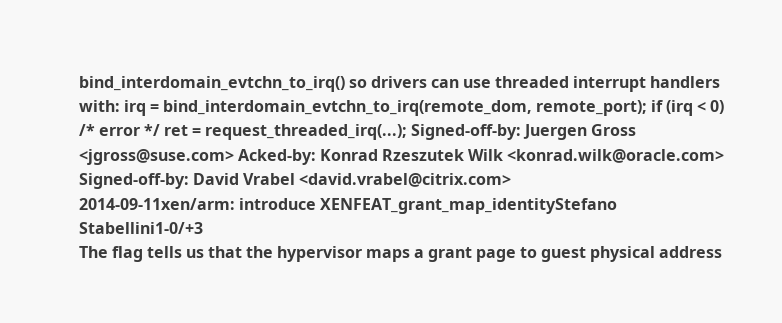bind_interdomain_evtchn_to_irq() so drivers can use threaded interrupt handlers with: irq = bind_interdomain_evtchn_to_irq(remote_dom, remote_port); if (irq < 0) /* error */ ret = request_threaded_irq(...); Signed-off-by: Juergen Gross <jgross@suse.com> Acked-by: Konrad Rzeszutek Wilk <konrad.wilk@oracle.com> Signed-off-by: David Vrabel <david.vrabel@citrix.com>
2014-09-11xen/arm: introduce XENFEAT_grant_map_identityStefano Stabellini1-0/+3
The flag tells us that the hypervisor maps a grant page to guest physical address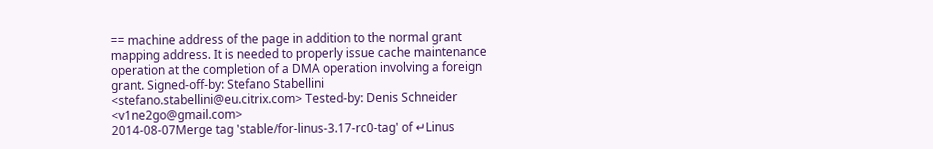== machine address of the page in addition to the normal grant mapping address. It is needed to properly issue cache maintenance operation at the completion of a DMA operation involving a foreign grant. Signed-off-by: Stefano Stabellini <stefano.stabellini@eu.citrix.com> Tested-by: Denis Schneider <v1ne2go@gmail.com>
2014-08-07Merge tag 'stable/for-linus-3.17-rc0-tag' of ↵Linus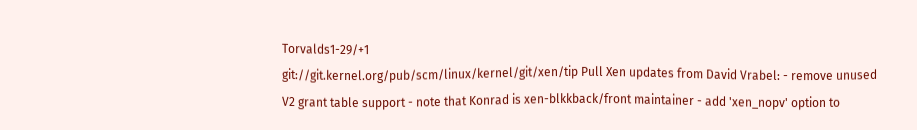Torvalds1-29/+1
git://git.kernel.org/pub/scm/linux/kernel/git/xen/tip Pull Xen updates from David Vrabel: - remove unused V2 grant table support - note that Konrad is xen-blkkback/front maintainer - add 'xen_nopv' option to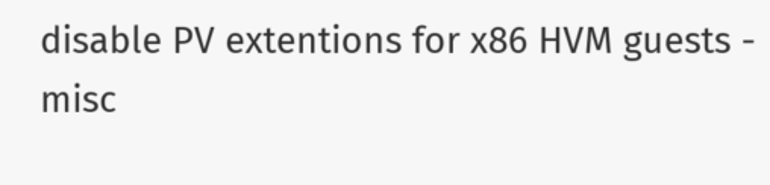disable PV extentions for x86 HVM guests - misc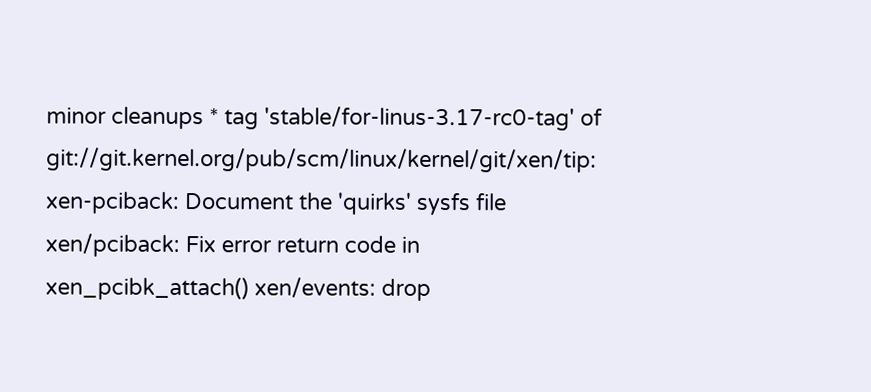minor cleanups * tag 'stable/for-linus-3.17-rc0-tag' of git://git.kernel.org/pub/scm/linux/kernel/git/xen/tip: xen-pciback: Document the 'quirks' sysfs file xen/pciback: Fix error return code in xen_pcibk_attach() xen/events: drop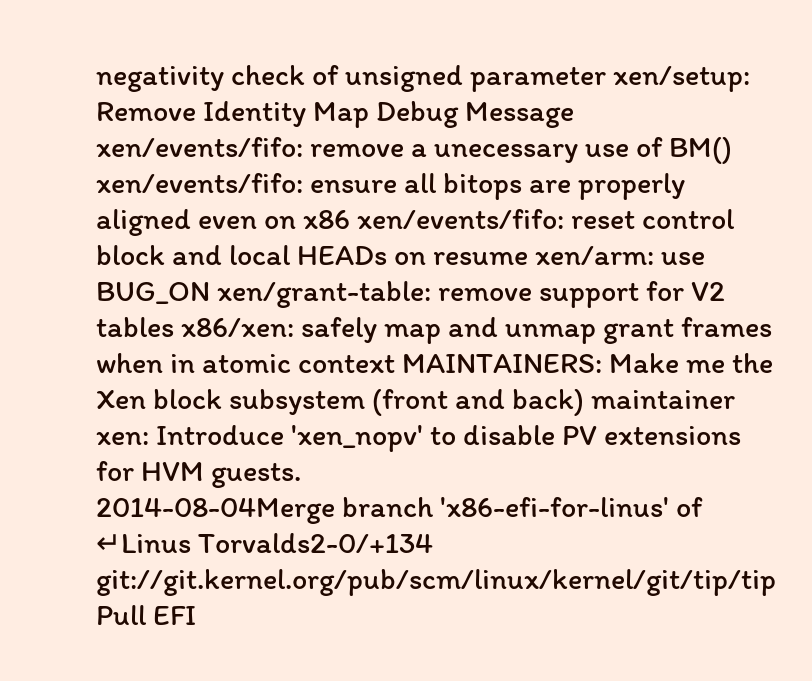negativity check of unsigned parameter xen/setup: Remove Identity Map Debug Message xen/events/fifo: remove a unecessary use of BM() xen/events/fifo: ensure all bitops are properly aligned even on x86 xen/events/fifo: reset control block and local HEADs on resume xen/arm: use BUG_ON xen/grant-table: remove support for V2 tables x86/xen: safely map and unmap grant frames when in atomic context MAINTAINERS: Make me the Xen block subsystem (front and back) maintainer xen: Introduce 'xen_nopv' to disable PV extensions for HVM guests.
2014-08-04Merge branch 'x86-efi-for-linus' of ↵Linus Torvalds2-0/+134
git://git.kernel.org/pub/scm/linux/kernel/git/tip/tip Pull EFI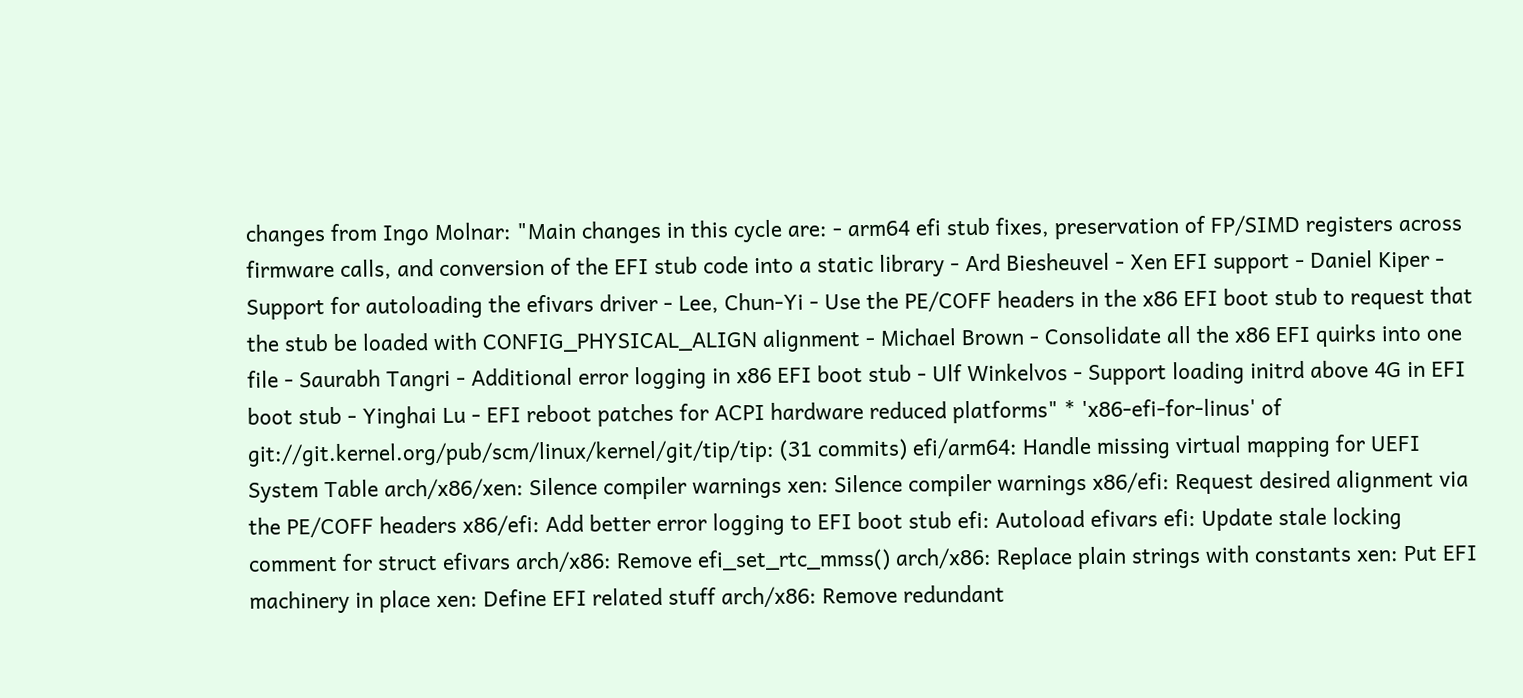changes from Ingo Molnar: "Main changes in this cycle are: - arm64 efi stub fixes, preservation of FP/SIMD registers across firmware calls, and conversion of the EFI stub code into a static library - Ard Biesheuvel - Xen EFI support - Daniel Kiper - Support for autoloading the efivars driver - Lee, Chun-Yi - Use the PE/COFF headers in the x86 EFI boot stub to request that the stub be loaded with CONFIG_PHYSICAL_ALIGN alignment - Michael Brown - Consolidate all the x86 EFI quirks into one file - Saurabh Tangri - Additional error logging in x86 EFI boot stub - Ulf Winkelvos - Support loading initrd above 4G in EFI boot stub - Yinghai Lu - EFI reboot patches for ACPI hardware reduced platforms" * 'x86-efi-for-linus' of git://git.kernel.org/pub/scm/linux/kernel/git/tip/tip: (31 commits) efi/arm64: Handle missing virtual mapping for UEFI System Table arch/x86/xen: Silence compiler warnings xen: Silence compiler warnings x86/efi: Request desired alignment via the PE/COFF headers x86/efi: Add better error logging to EFI boot stub efi: Autoload efivars efi: Update stale locking comment for struct efivars arch/x86: Remove efi_set_rtc_mmss() arch/x86: Replace plain strings with constants xen: Put EFI machinery in place xen: Define EFI related stuff arch/x86: Remove redundant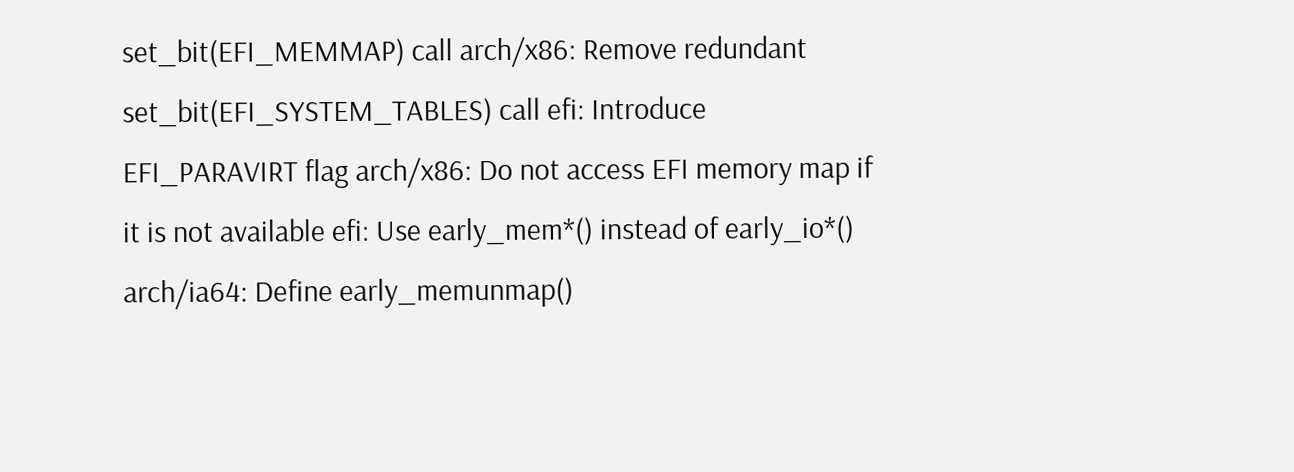set_bit(EFI_MEMMAP) call arch/x86: Remove redundant set_bit(EFI_SYSTEM_TABLES) call efi: Introduce EFI_PARAVIRT flag arch/x86: Do not access EFI memory map if it is not available efi: Use early_mem*() instead of early_io*() arch/ia64: Define early_memunmap()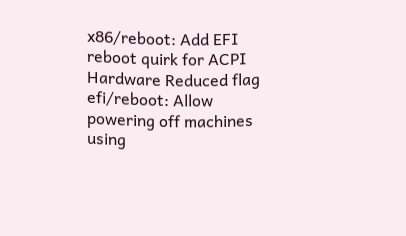x86/reboot: Add EFI reboot quirk for ACPI Hardware Reduced flag efi/reboot: Allow powering off machines using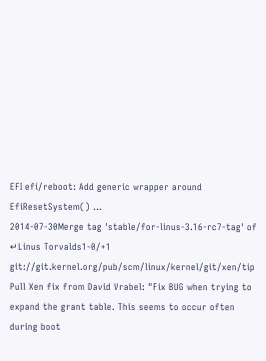EFI efi/reboot: Add generic wrapper around EfiResetSystem() ...
2014-07-30Merge tag 'stable/for-linus-3.16-rc7-tag' of ↵Linus Torvalds1-0/+1
git://git.kernel.org/pub/scm/linux/kernel/git/xen/tip Pull Xen fix from David Vrabel: "Fix BUG when trying to expand the grant table. This seems to occur often during boot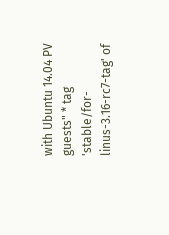with Ubuntu 14.04 PV guests" * tag 'stable/for-linus-3.16-rc7-tag' of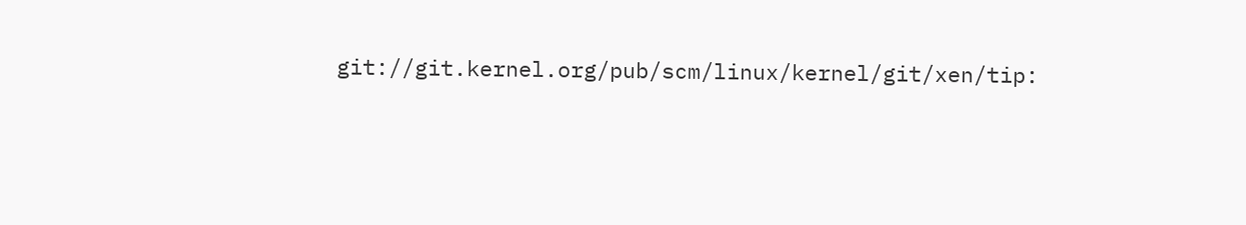git://git.kernel.org/pub/scm/linux/kernel/git/xen/tip: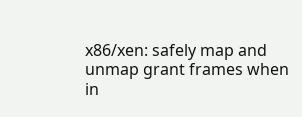x86/xen: safely map and unmap grant frames when in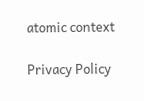atomic context

Privacy Policy